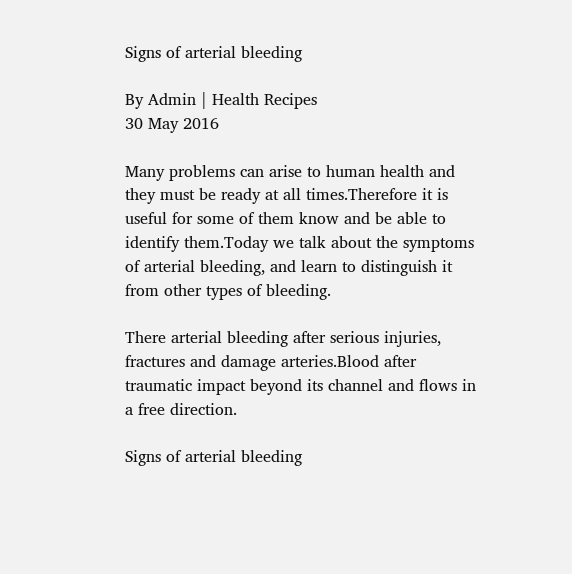Signs of arterial bleeding

By Admin | Health Recipes
30 May 2016

Many problems can arise to human health and they must be ready at all times.Therefore it is useful for some of them know and be able to identify them.Today we talk about the symptoms of arterial bleeding, and learn to distinguish it from other types of bleeding.

There arterial bleeding after serious injuries, fractures and damage arteries.Blood after traumatic impact beyond its channel and flows in a free direction.

Signs of arterial bleeding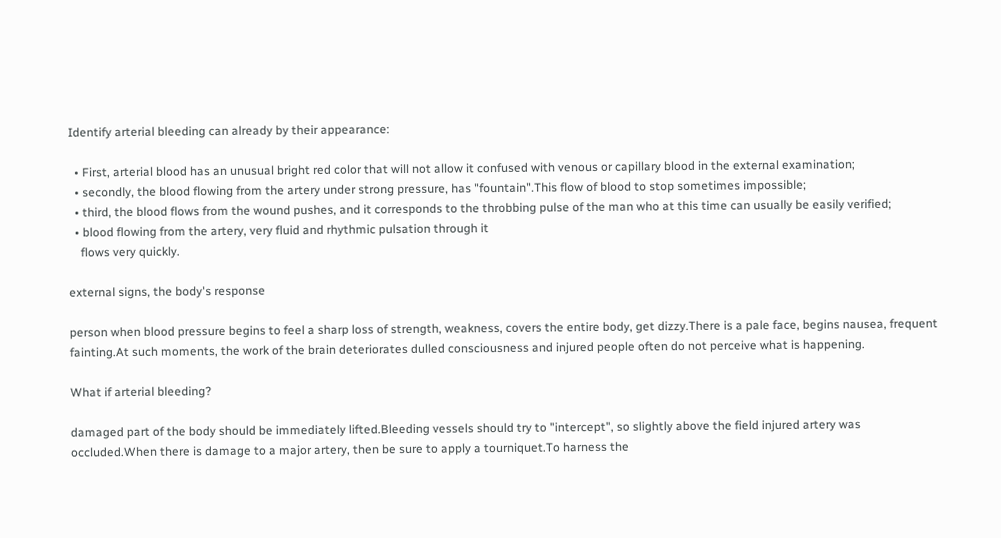Identify arterial bleeding can already by their appearance:

  • First, arterial blood has an unusual bright red color that will not allow it confused with venous or capillary blood in the external examination;
  • secondly, the blood flowing from the artery under strong pressure, has "fountain".This flow of blood to stop sometimes impossible;
  • third, the blood flows from the wound pushes, and it corresponds to the throbbing pulse of the man who at this time can usually be easily verified;
  • blood flowing from the artery, very fluid and rhythmic pulsation through it
    flows very quickly.

external signs, the body's response

person when blood pressure begins to feel a sharp loss of strength, weakness, covers the entire body, get dizzy.There is a pale face, begins nausea, frequent fainting.At such moments, the work of the brain deteriorates dulled consciousness and injured people often do not perceive what is happening.

What if arterial bleeding?

damaged part of the body should be immediately lifted.Bleeding vessels should try to "intercept", so slightly above the field injured artery was occluded.When there is damage to a major artery, then be sure to apply a tourniquet.To harness the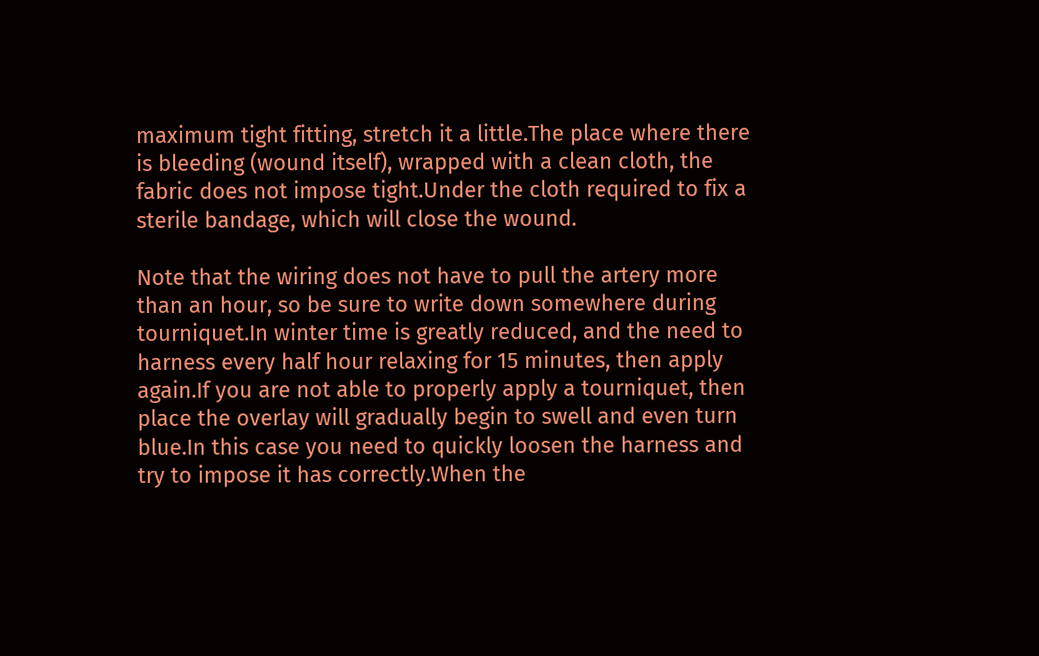maximum tight fitting, stretch it a little.The place where there is bleeding (wound itself), wrapped with a clean cloth, the fabric does not impose tight.Under the cloth required to fix a sterile bandage, which will close the wound.

Note that the wiring does not have to pull the artery more than an hour, so be sure to write down somewhere during tourniquet.In winter time is greatly reduced, and the need to harness every half hour relaxing for 15 minutes, then apply again.If you are not able to properly apply a tourniquet, then place the overlay will gradually begin to swell and even turn blue.In this case you need to quickly loosen the harness and try to impose it has correctly.When the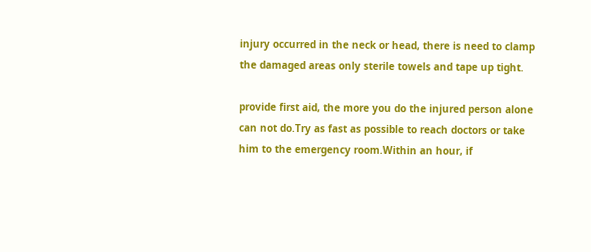injury occurred in the neck or head, there is need to clamp the damaged areas only sterile towels and tape up tight.

provide first aid, the more you do the injured person alone can not do.Try as fast as possible to reach doctors or take him to the emergency room.Within an hour, if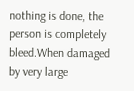nothing is done, the person is completely bleed.When damaged by very large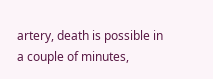artery, death is possible in a couple of minutes,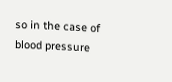so in the case of blood pressure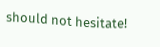should not hesitate!